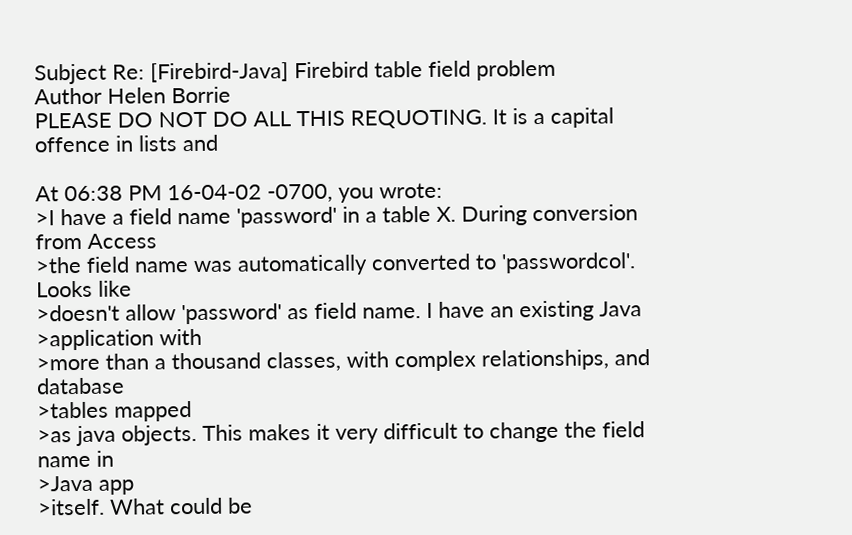Subject Re: [Firebird-Java] Firebird table field problem
Author Helen Borrie
PLEASE DO NOT DO ALL THIS REQUOTING. It is a capital offence in lists and

At 06:38 PM 16-04-02 -0700, you wrote:
>I have a field name 'password' in a table X. During conversion from Access
>the field name was automatically converted to 'passwordcol'. Looks like
>doesn't allow 'password' as field name. I have an existing Java
>application with
>more than a thousand classes, with complex relationships, and database
>tables mapped
>as java objects. This makes it very difficult to change the field name in
>Java app
>itself. What could be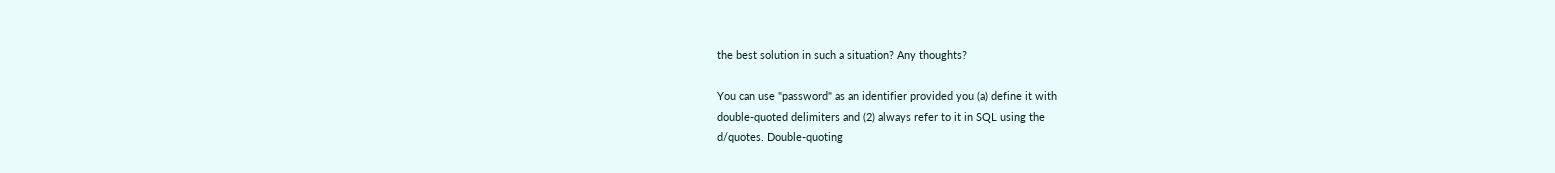the best solution in such a situation? Any thoughts?

You can use "password" as an identifier provided you (a) define it with
double-quoted delimiters and (2) always refer to it in SQL using the
d/quotes. Double-quoting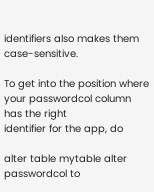identifiers also makes them case-sensitive.

To get into the position where your passwordcol column has the right
identifier for the app, do

alter table mytable alter passwordcol to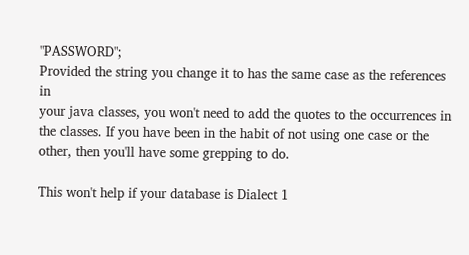"PASSWORD";
Provided the string you change it to has the same case as the references in
your java classes, you won't need to add the quotes to the occurrences in
the classes. If you have been in the habit of not using one case or the
other, then you'll have some grepping to do.

This won't help if your database is Dialect 1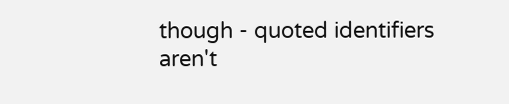though - quoted identifiers
aren't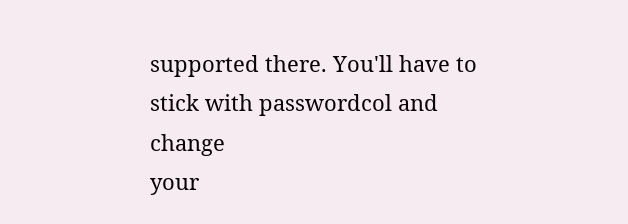supported there. You'll have to stick with passwordcol and change
your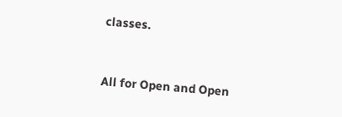classes.


All for Open and Open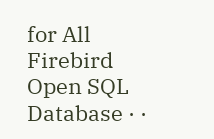for All
Firebird Open SQL Database · ·